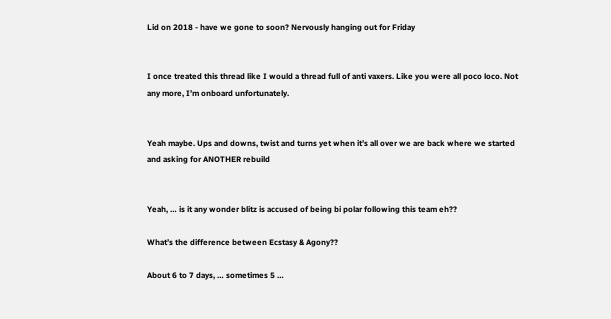Lid on 2018 - have we gone to soon? Nervously hanging out for Friday


I once treated this thread like I would a thread full of anti vaxers. Like you were all poco loco. Not any more, I’m onboard unfortunately.


Yeah maybe. Ups and downs, twist and turns yet when it’s all over we are back where we started and asking for ANOTHER rebuild


Yeah, … is it any wonder blitz is accused of being bi polar following this team eh??

What’s the difference between Ecstasy & Agony??

About 6 to 7 days, … sometimes 5 …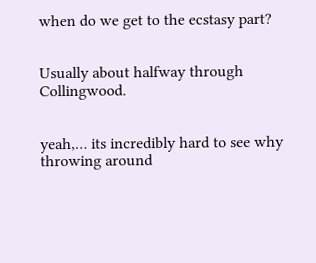when do we get to the ecstasy part?


Usually about halfway through Collingwood.


yeah,… its incredibly hard to see why throwing around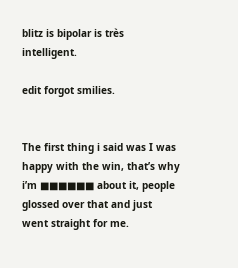blitz is bipolar is très intelligent.

edit forgot smilies.


The first thing i said was I was happy with the win, that’s why i’m ■■■■■■ about it, people glossed over that and just went straight for me.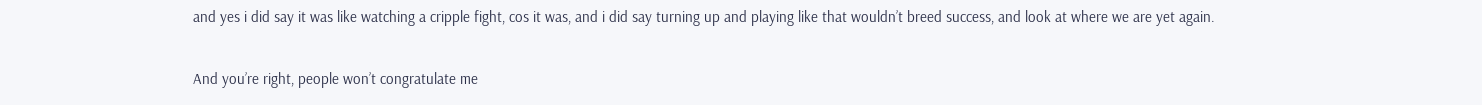and yes i did say it was like watching a cripple fight, cos it was, and i did say turning up and playing like that wouldn’t breed success, and look at where we are yet again.

And you’re right, people won’t congratulate me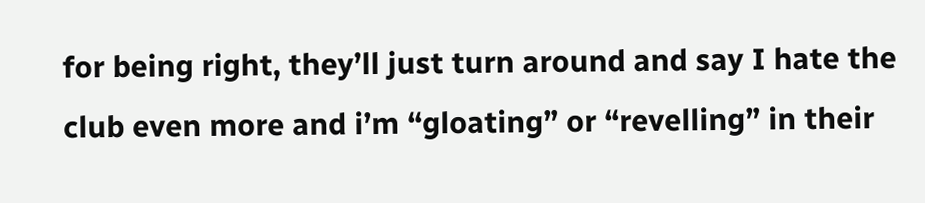for being right, they’ll just turn around and say I hate the club even more and i’m “gloating” or “revelling” in their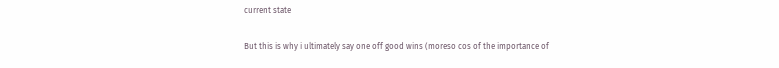current state

But this is why i ultimately say one off good wins (moreso cos of the importance of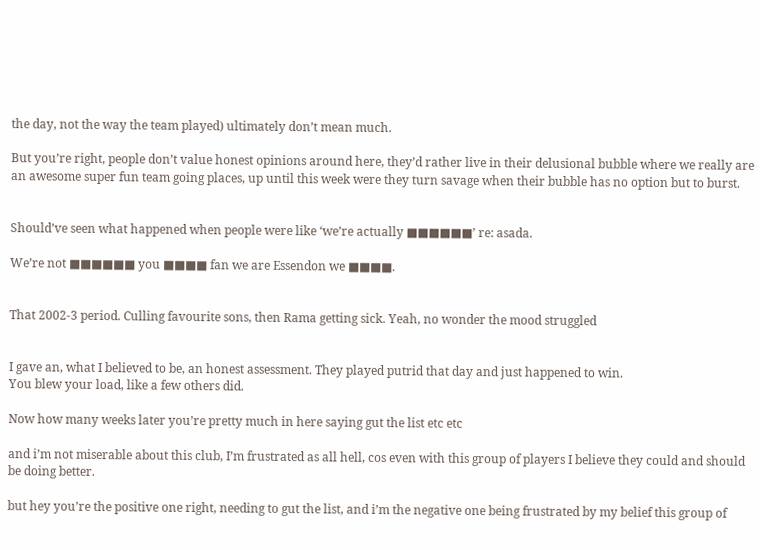the day, not the way the team played) ultimately don’t mean much.

But you’re right, people don’t value honest opinions around here, they’d rather live in their delusional bubble where we really are an awesome super fun team going places, up until this week were they turn savage when their bubble has no option but to burst.


Should’ve seen what happened when people were like ‘we’re actually ■■■■■■’ re: asada.

We’re not ■■■■■■ you ■■■■ fan we are Essendon we ■■■■.


That 2002-3 period. Culling favourite sons, then Rama getting sick. Yeah, no wonder the mood struggled


I gave an, what I believed to be, an honest assessment. They played putrid that day and just happened to win.
You blew your load, like a few others did.

Now how many weeks later you’re pretty much in here saying gut the list etc etc

and i’m not miserable about this club, I’m frustrated as all hell, cos even with this group of players I believe they could and should be doing better.

but hey you’re the positive one right, needing to gut the list, and i’m the negative one being frustrated by my belief this group of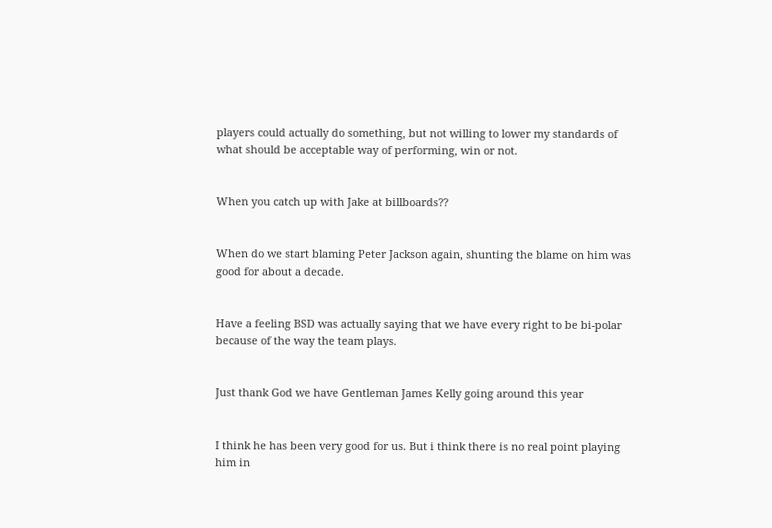players could actually do something, but not willing to lower my standards of what should be acceptable way of performing, win or not.


When you catch up with Jake at billboards??


When do we start blaming Peter Jackson again, shunting the blame on him was good for about a decade.


Have a feeling BSD was actually saying that we have every right to be bi-polar because of the way the team plays.


Just thank God we have Gentleman James Kelly going around this year


I think he has been very good for us. But i think there is no real point playing him in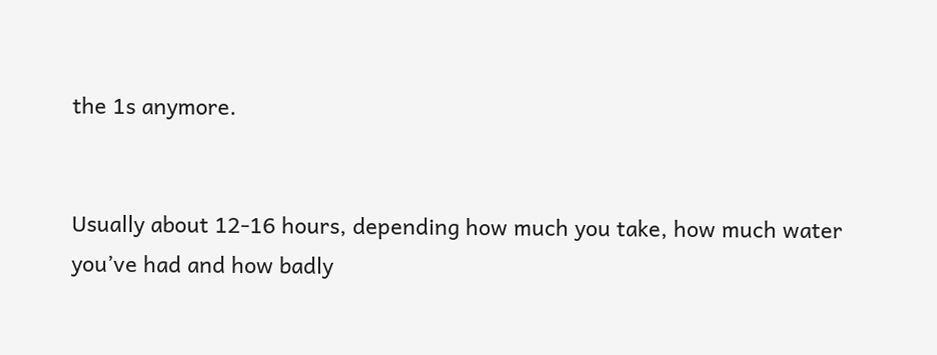the 1s anymore.


Usually about 12-16 hours, depending how much you take, how much water you’ve had and how badly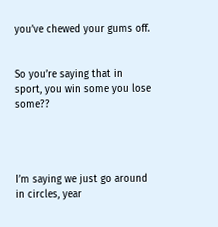you’ve chewed your gums off.


So you’re saying that in sport, you win some you lose some??




I’m saying we just go around in circles, year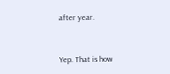after year.


Yep. That is how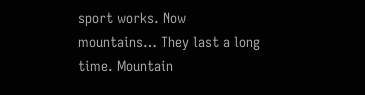sport works. Now mountains… They last a long time. Mountain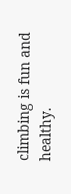climbing is fun and healthy.